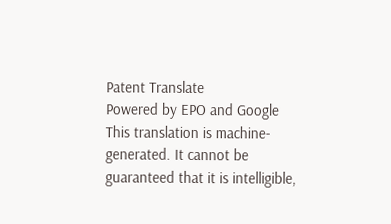Patent Translate
Powered by EPO and Google
This translation is machine-generated. It cannot be guaranteed that it is intelligible,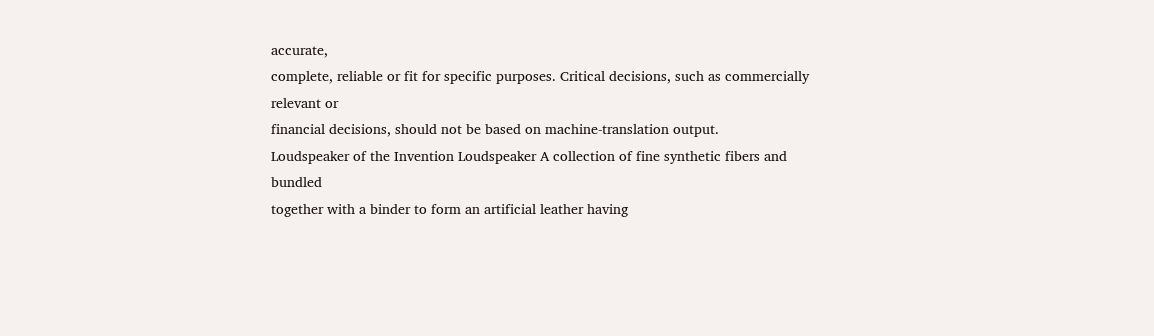accurate,
complete, reliable or fit for specific purposes. Critical decisions, such as commercially relevant or
financial decisions, should not be based on machine-translation output.
Loudspeaker of the Invention Loudspeaker A collection of fine synthetic fibers and bundled
together with a binder to form an artificial leather having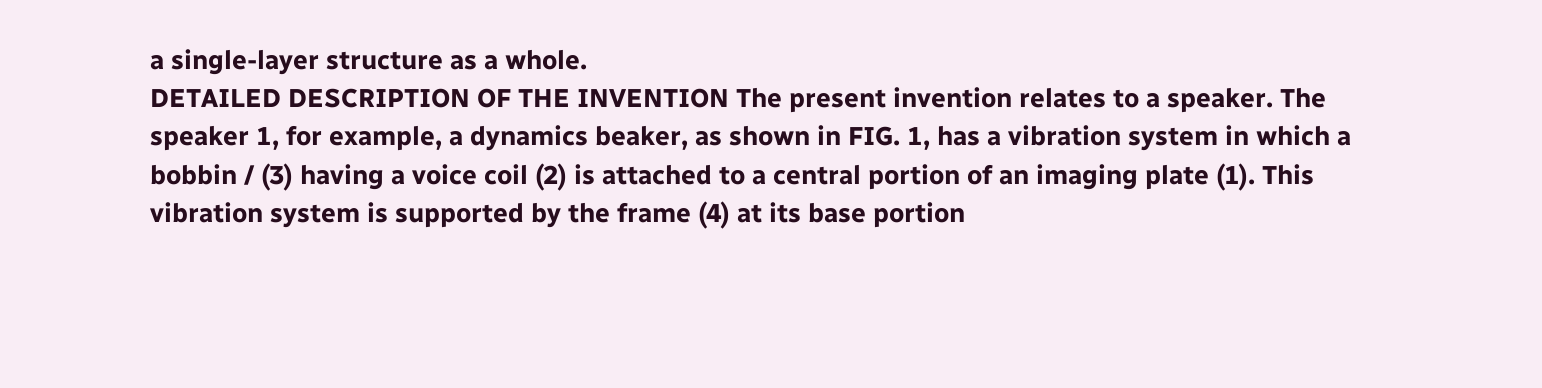a single-layer structure as a whole.
DETAILED DESCRIPTION OF THE INVENTION The present invention relates to a speaker. The
speaker 1, for example, a dynamics beaker, as shown in FIG. 1, has a vibration system in which a
bobbin / (3) having a voice coil (2) is attached to a central portion of an imaging plate (1). This
vibration system is supported by the frame (4) at its base portion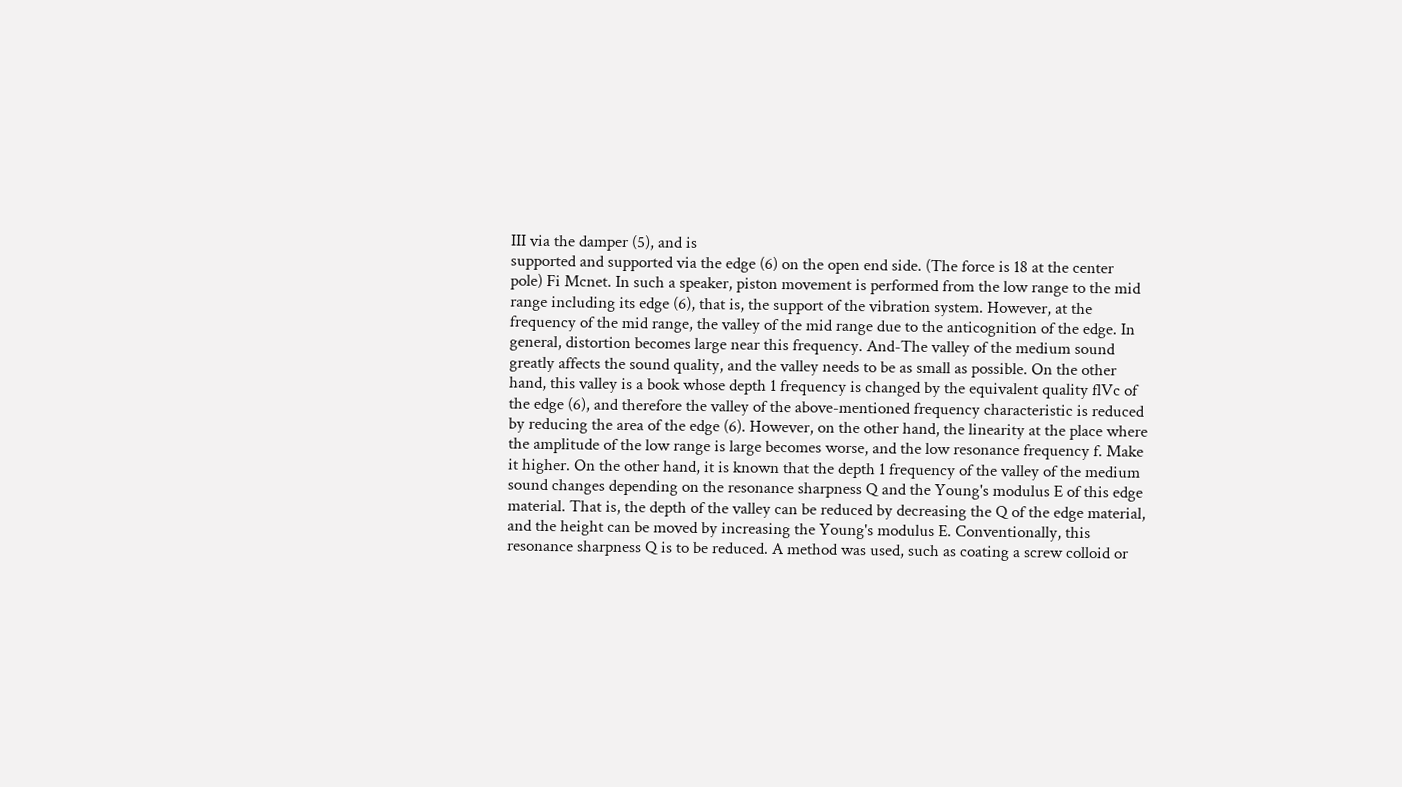III via the damper (5), and is
supported and supported via the edge (6) on the open end side. (The force is 18 at the center
pole) Fi Mcnet. In such a speaker, piston movement is performed from the low range to the mid
range including its edge (6), that is, the support of the vibration system. However, at the
frequency of the mid range, the valley of the mid range due to the anticognition of the edge. In
general, distortion becomes large near this frequency. And-The valley of the medium sound
greatly affects the sound quality, and the valley needs to be as small as possible. On the other
hand, this valley is a book whose depth 1 frequency is changed by the equivalent quality flVc of
the edge (6), and therefore the valley of the above-mentioned frequency characteristic is reduced
by reducing the area of the edge (6). However, on the other hand, the linearity at the place where
the amplitude of the low range is large becomes worse, and the low resonance frequency f. Make
it higher. On the other hand, it is known that the depth 1 frequency of the valley of the medium
sound changes depending on the resonance sharpness Q and the Young's modulus E of this edge
material. That is, the depth of the valley can be reduced by decreasing the Q of the edge material,
and the height can be moved by increasing the Young's modulus E. Conventionally, this
resonance sharpness Q is to be reduced. A method was used, such as coating a screw colloid or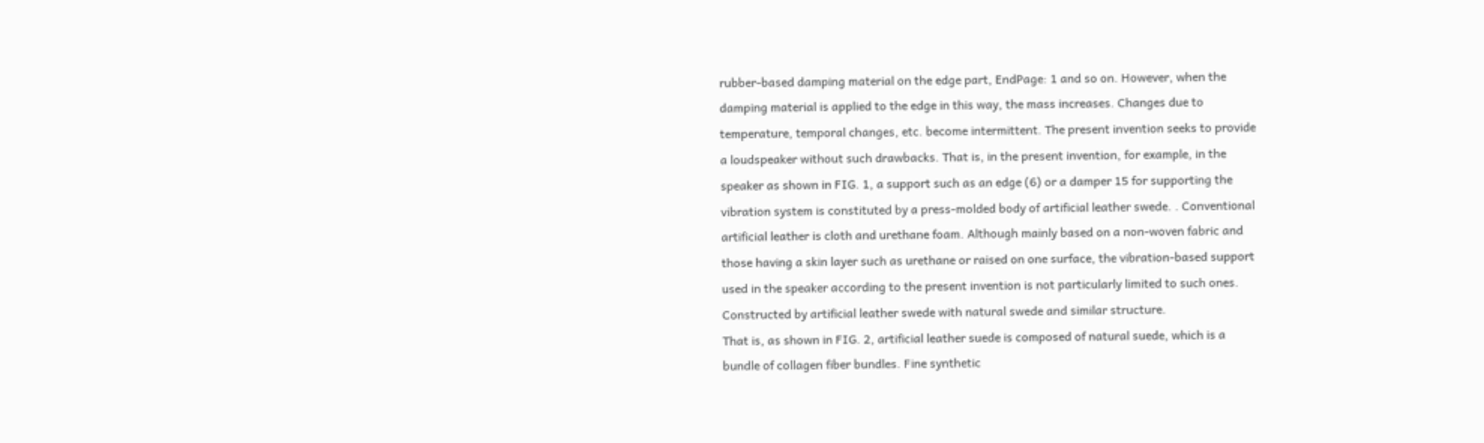rubber-based damping material on the edge part, EndPage: 1 and so on. However, when the
damping material is applied to the edge in this way, the mass increases. Changes due to
temperature, temporal changes, etc. become intermittent. The present invention seeks to provide
a loudspeaker without such drawbacks. That is, in the present invention, for example, in the
speaker as shown in FIG. 1, a support such as an edge (6) or a damper 15 for supporting the
vibration system is constituted by a press-molded body of artificial leather swede. . Conventional
artificial leather is cloth and urethane foam. Although mainly based on a non-woven fabric and
those having a skin layer such as urethane or raised on one surface, the vibration-based support
used in the speaker according to the present invention is not particularly limited to such ones.
Constructed by artificial leather swede with natural swede and similar structure.
That is, as shown in FIG. 2, artificial leather suede is composed of natural suede, which is a
bundle of collagen fiber bundles. Fine synthetic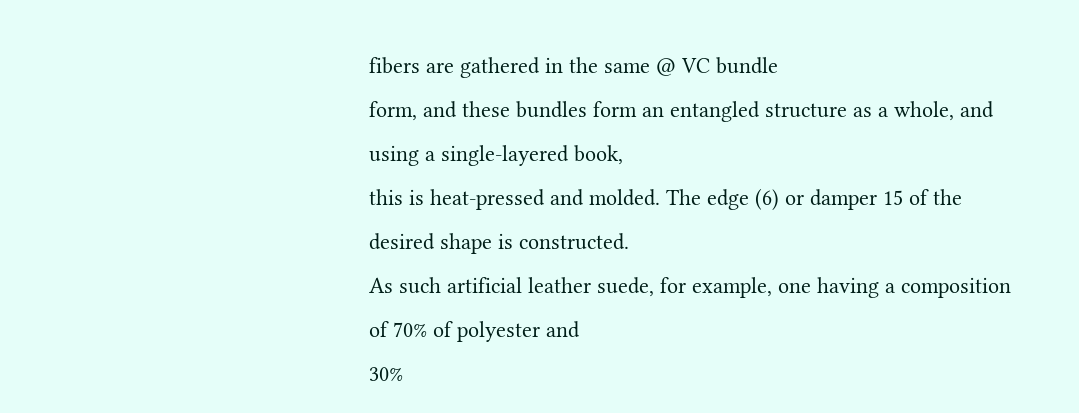fibers are gathered in the same @ VC bundle
form, and these bundles form an entangled structure as a whole, and using a single-layered book,
this is heat-pressed and molded. The edge (6) or damper 15 of the desired shape is constructed.
As such artificial leather suede, for example, one having a composition of 70% of polyester and
30%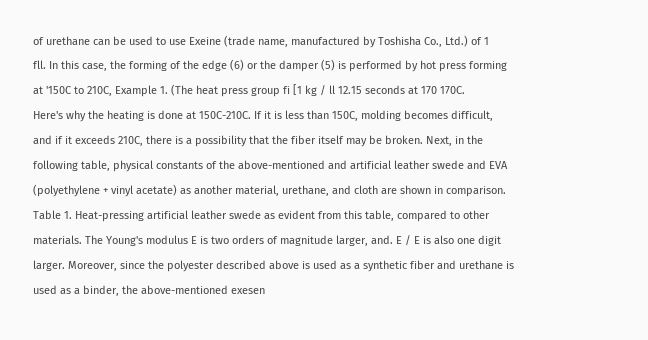of urethane can be used to use Exeine (trade name, manufactured by Toshisha Co., Ltd.) of 1
fll. In this case, the forming of the edge (6) or the damper (5) is performed by hot press forming
at '150C to 210C, Example 1. (The heat press group fi [1 kg / ll 12.15 seconds at 170 170C.
Here's why the heating is done at 150C-210C. If it is less than 150C, molding becomes difficult,
and if it exceeds 210C, there is a possibility that the fiber itself may be broken. Next, in the
following table, physical constants of the above-mentioned and artificial leather swede and EVA
(polyethylene + vinyl acetate) as another material, urethane, and cloth are shown in comparison.
Table 1. Heat-pressing artificial leather swede as evident from this table, compared to other
materials. The Young's modulus E is two orders of magnitude larger, and. E / E is also one digit
larger. Moreover, since the polyester described above is used as a synthetic fiber and urethane is
used as a binder, the above-mentioned exesen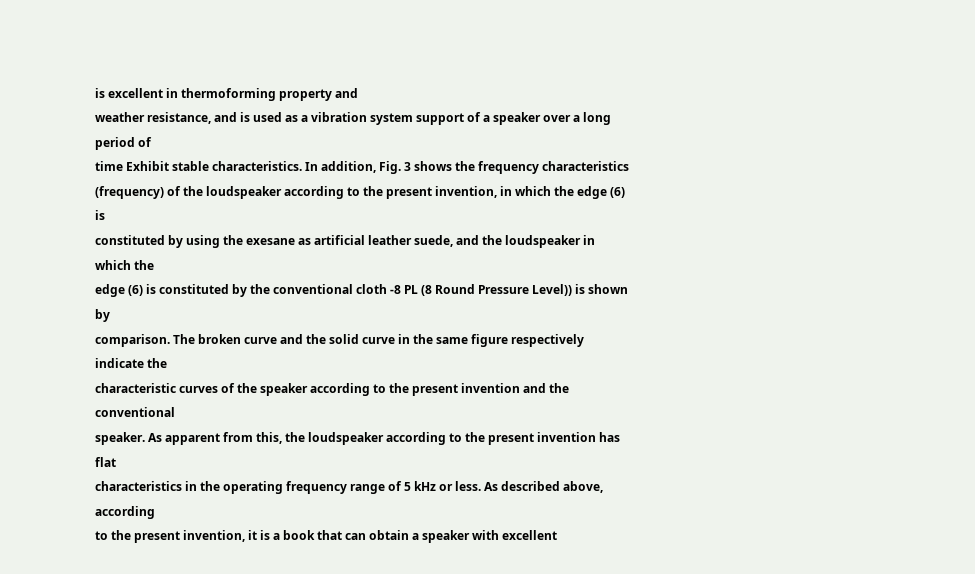is excellent in thermoforming property and
weather resistance, and is used as a vibration system support of a speaker over a long period of
time Exhibit stable characteristics. In addition, Fig. 3 shows the frequency characteristics
(frequency) of the loudspeaker according to the present invention, in which the edge (6) is
constituted by using the exesane as artificial leather suede, and the loudspeaker in which the
edge (6) is constituted by the conventional cloth -8 PL (8 Round Pressure Level)) is shown by
comparison. The broken curve and the solid curve in the same figure respectively indicate the
characteristic curves of the speaker according to the present invention and the conventional
speaker. As apparent from this, the loudspeaker according to the present invention has flat
characteristics in the operating frequency range of 5 kHz or less. As described above, according
to the present invention, it is a book that can obtain a speaker with excellent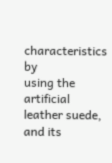characteristics by
using the artificial leather suede, and its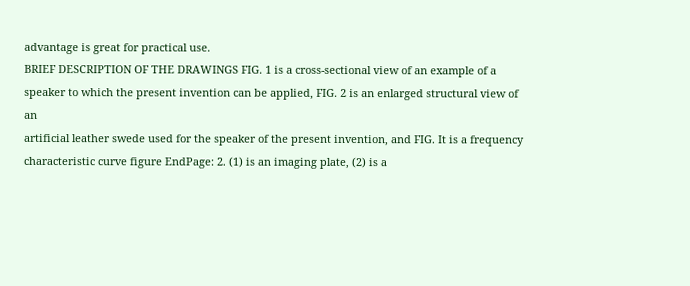advantage is great for practical use.
BRIEF DESCRIPTION OF THE DRAWINGS FIG. 1 is a cross-sectional view of an example of a
speaker to which the present invention can be applied, FIG. 2 is an enlarged structural view of an
artificial leather swede used for the speaker of the present invention, and FIG. It is a frequency
characteristic curve figure EndPage: 2. (1) is an imaging plate, (2) is a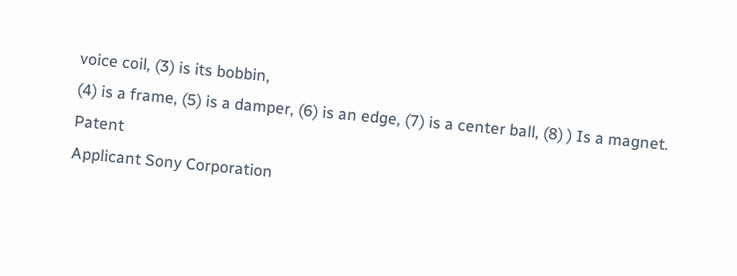voice coil, (3) is its bobbin,
(4) is a frame, (5) is a damper, (6) is an edge, (7) is a center ball, (8) ) Is a magnet. Patent
Applicant Sony Corporation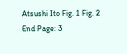Atsushi Ito Fig. 1 Fig. 2 End Page: 3